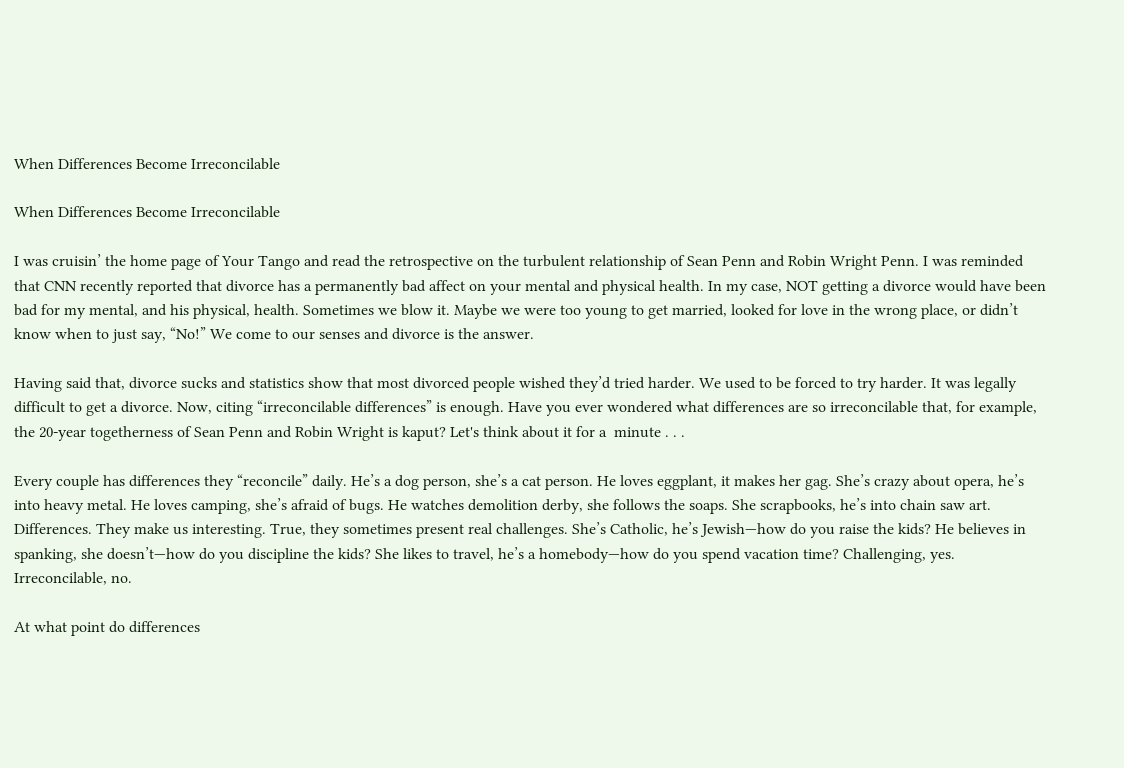When Differences Become Irreconcilable

When Differences Become Irreconcilable

I was cruisin’ the home page of Your Tango and read the retrospective on the turbulent relationship of Sean Penn and Robin Wright Penn. I was reminded that CNN recently reported that divorce has a permanently bad affect on your mental and physical health. In my case, NOT getting a divorce would have been bad for my mental, and his physical, health. Sometimes we blow it. Maybe we were too young to get married, looked for love in the wrong place, or didn’t know when to just say, “No!” We come to our senses and divorce is the answer.

Having said that, divorce sucks and statistics show that most divorced people wished they’d tried harder. We used to be forced to try harder. It was legally difficult to get a divorce. Now, citing “irreconcilable differences” is enough. Have you ever wondered what differences are so irreconcilable that, for example, the 20-year togetherness of Sean Penn and Robin Wright is kaput? Let's think about it for a  minute . . .

Every couple has differences they “reconcile” daily. He’s a dog person, she’s a cat person. He loves eggplant, it makes her gag. She’s crazy about opera, he’s into heavy metal. He loves camping, she’s afraid of bugs. He watches demolition derby, she follows the soaps. She scrapbooks, he’s into chain saw art. Differences. They make us interesting. True, they sometimes present real challenges. She’s Catholic, he’s Jewish—how do you raise the kids? He believes in spanking, she doesn’t—how do you discipline the kids? She likes to travel, he’s a homebody—how do you spend vacation time? Challenging, yes. Irreconcilable, no.

At what point do differences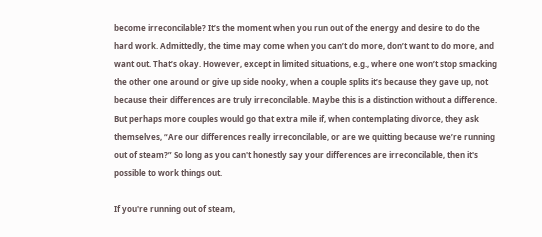become irreconcilable? It’s the moment when you run out of the energy and desire to do the hard work. Admittedly, the time may come when you can’t do more, don’t want to do more, and want out. That’s okay. However, except in limited situations, e.g., where one won’t stop smacking the other one around or give up side nooky, when a couple splits it’s because they gave up, not because their differences are truly irreconcilable. Maybe this is a distinction without a difference. But perhaps more couples would go that extra mile if, when contemplating divorce, they ask themselves, “Are our differences really irreconcilable, or are we quitting because we’re running out of steam?” So long as you can't honestly say your differences are irreconcilable, then it's possible to work things out.

If you're running out of steam,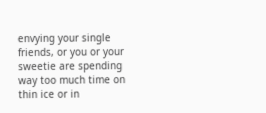envying your single friends, or you or your sweetie are spending way too much time on thin ice or in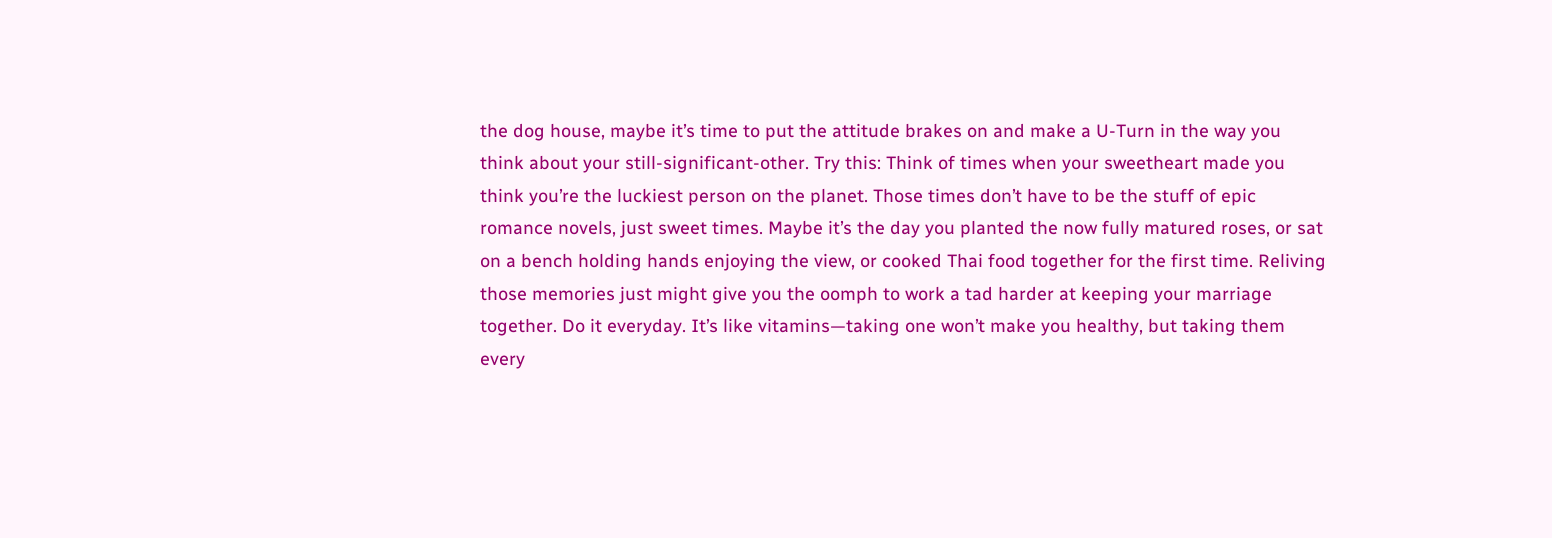the dog house, maybe it’s time to put the attitude brakes on and make a U-Turn in the way you think about your still-significant-other. Try this: Think of times when your sweetheart made you think you’re the luckiest person on the planet. Those times don’t have to be the stuff of epic romance novels, just sweet times. Maybe it’s the day you planted the now fully matured roses, or sat on a bench holding hands enjoying the view, or cooked Thai food together for the first time. Reliving those memories just might give you the oomph to work a tad harder at keeping your marriage together. Do it everyday. It’s like vitamins—taking one won’t make you healthy, but taking them every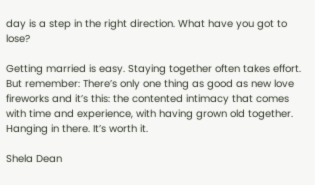day is a step in the right direction. What have you got to lose?

Getting married is easy. Staying together often takes effort. But remember: There’s only one thing as good as new love fireworks and it’s this: the contented intimacy that comes with time and experience, with having grown old together. Hanging in there. It’s worth it.

Shela Dean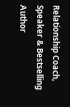Relationship Coach, Speaker & Bestselling Author